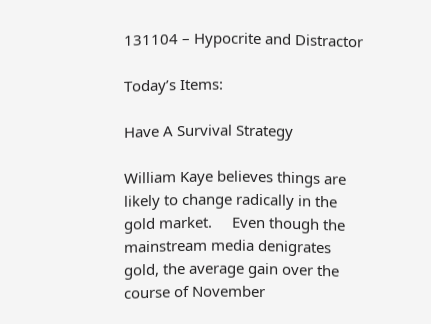131104 – Hypocrite and Distractor

Today’s Items:

Have A Survival Strategy

William Kaye believes things are likely to change radically in the gold market.     Even though the mainstream media denigrates gold, the average gain over the course of November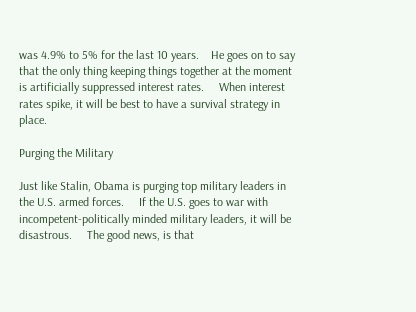was 4.9% to 5% for the last 10 years.    He goes on to say that the only thing keeping things together at the moment is artificially suppressed interest rates.     When interest rates spike, it will be best to have a survival strategy in place.

Purging the Military

Just like Stalin, Obama is purging top military leaders in the U.S. armed forces.     If the U.S. goes to war with incompetent-politically minded military leaders, it will be disastrous.     The good news, is that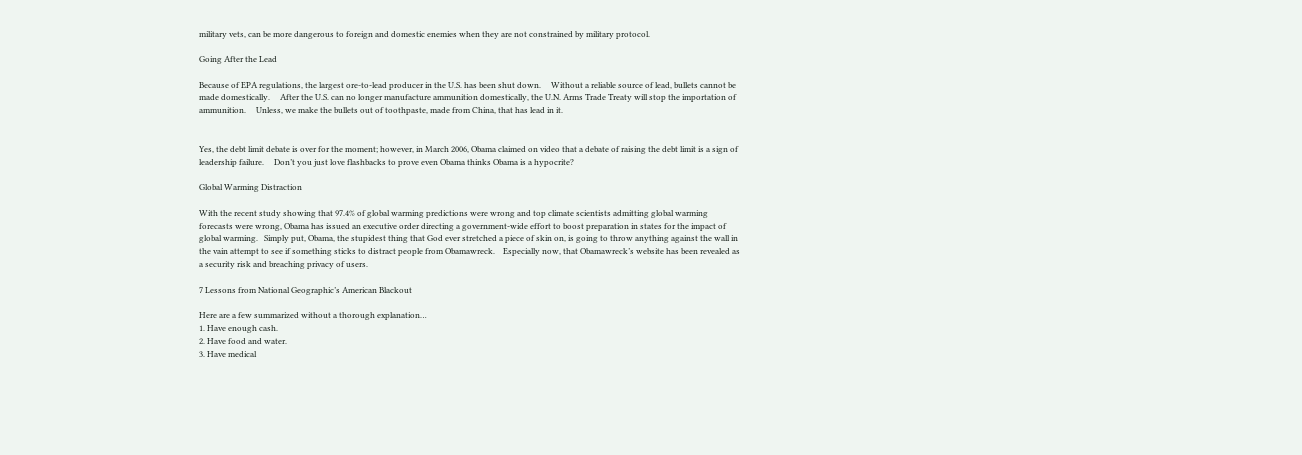military vets, can be more dangerous to foreign and domestic enemies when they are not constrained by military protocol.

Going After the Lead

Because of EPA regulations, the largest ore-to-lead producer in the U.S. has been shut down.     Without a reliable source of lead, bullets cannot be made domestically.     After the U.S. can no longer manufacture ammunition domestically, the U.N. Arms Trade Treaty will stop the importation of ammunition.     Unless, we make the bullets out of toothpaste, made from China, that has lead in it.


Yes, the debt limit debate is over for the moment; however, in March 2006, Obama claimed on video that a debate of raising the debt limit is a sign of leadership failure.     Don’t you just love flashbacks to prove even Obama thinks Obama is a hypocrite?

Global Warming Distraction

With the recent study showing that 97.4% of global warming predictions were wrong and top climate scientists admitting global warming forecasts were wrong, Obama has issued an executive order directing a government-wide effort to boost preparation in states for the impact of global warming.   Simply put, Obama, the stupidest thing that God ever stretched a piece of skin on, is going to throw anything against the wall in the vain attempt to see if something sticks to distract people from Obamawreck.    Especially now, that Obamawreck’s website has been revealed as a security risk and breaching privacy of users.

7 Lessons from National Geographic’s American Blackout

Here are a few summarized without a thorough explanation…
1. Have enough cash.
2. Have food and water.
3. Have medical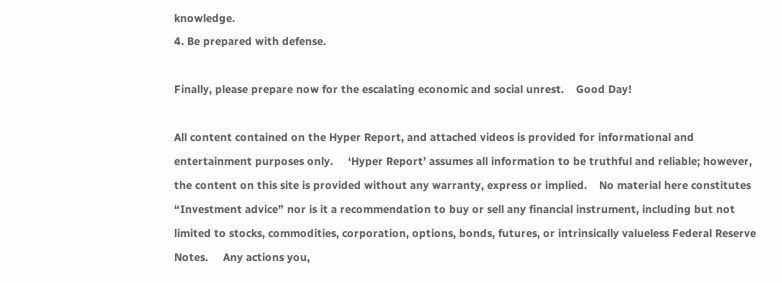knowledge.
4. Be prepared with defense.

Finally, please prepare now for the escalating economic and social unrest.    Good Day!

All content contained on the Hyper Report, and attached videos is provided for informational and entertainment purposes only.     ‘Hyper Report’ assumes all information to be truthful and reliable; however, the content on this site is provided without any warranty, express or implied.    No material here constitutes “Investment advice” nor is it a recommendation to buy or sell any financial instrument, including but not limited to stocks, commodities, corporation, options, bonds, futures, or intrinsically valueless Federal Reserve Notes.     Any actions you,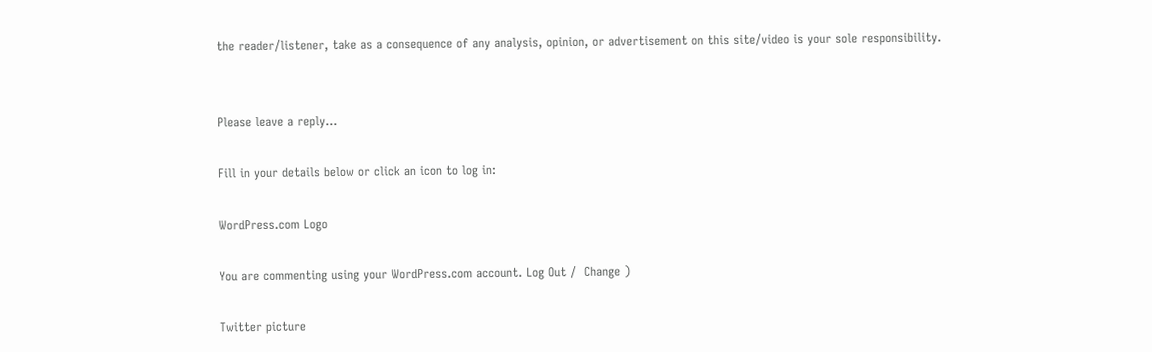the reader/listener, take as a consequence of any analysis, opinion, or advertisement on this site/video is your sole responsibility.


Please leave a reply...

Fill in your details below or click an icon to log in:

WordPress.com Logo

You are commenting using your WordPress.com account. Log Out /  Change )

Twitter picture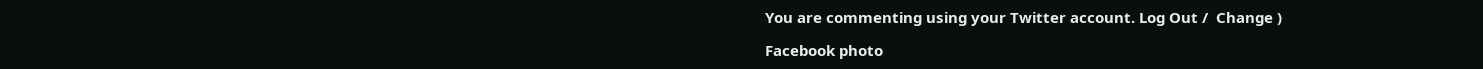You are commenting using your Twitter account. Log Out /  Change )

Facebook photo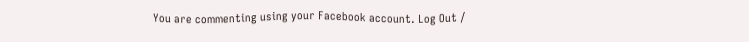You are commenting using your Facebook account. Log Out /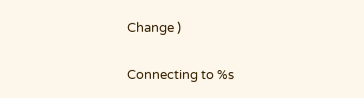Change )

Connecting to %s